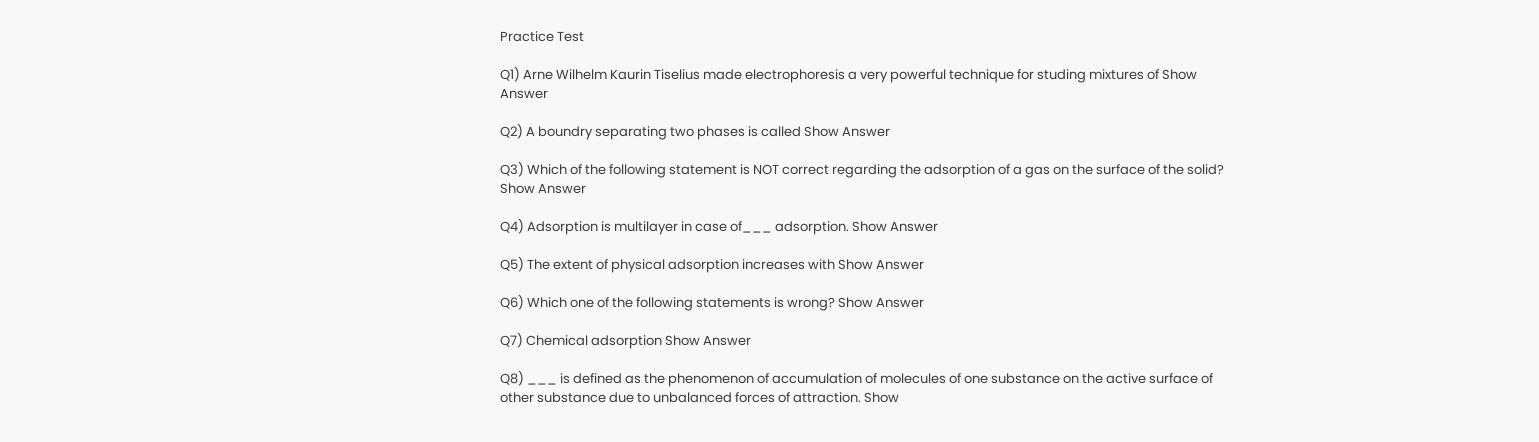Practice Test

Q1) Arne Wilhelm Kaurin Tiselius made electrophoresis a very powerful technique for studing mixtures of Show Answer

Q2) A boundry separating two phases is called Show Answer

Q3) Which of the following statement is NOT correct regarding the adsorption of a gas on the surface of the solid? Show Answer

Q4) Adsorption is multilayer in case of___ adsorption. Show Answer

Q5) The extent of physical adsorption increases with Show Answer

Q6) Which one of the following statements is wrong? Show Answer

Q7) Chemical adsorption Show Answer

Q8) ___ is defined as the phenomenon of accumulation of molecules of one substance on the active surface of other substance due to unbalanced forces of attraction. Show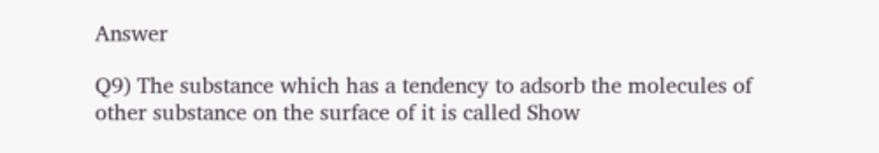Answer

Q9) The substance which has a tendency to adsorb the molecules of other substance on the surface of it is called Show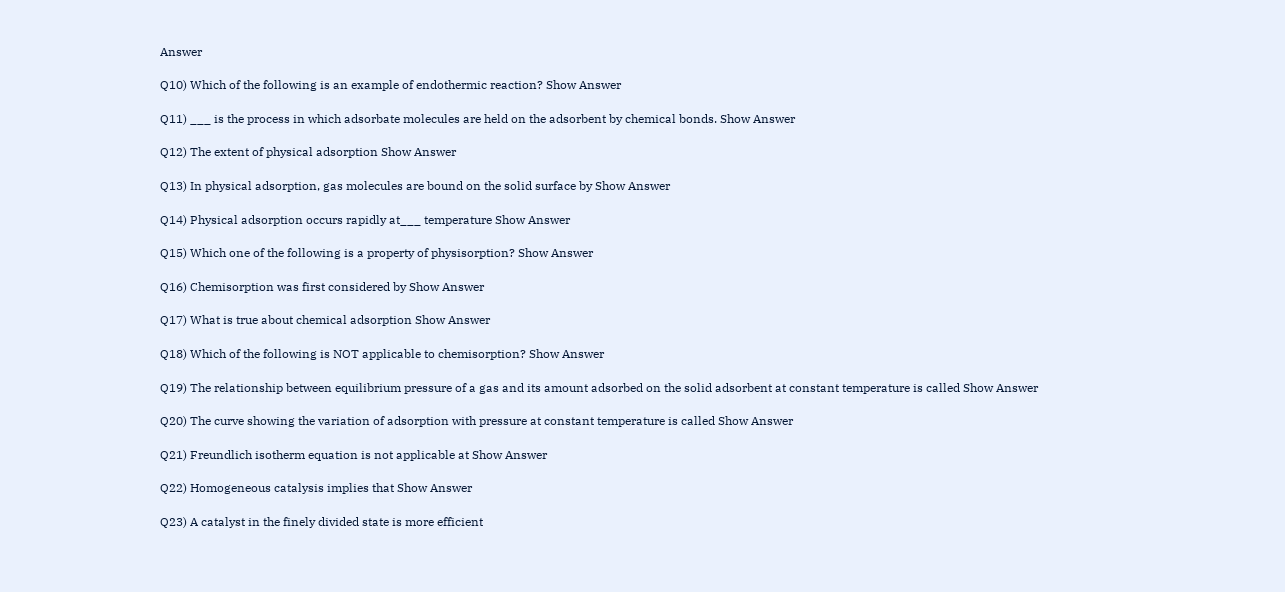Answer

Q10) Which of the following is an example of endothermic reaction? Show Answer

Q11) ___ is the process in which adsorbate molecules are held on the adsorbent by chemical bonds. Show Answer

Q12) The extent of physical adsorption Show Answer

Q13) In physical adsorption, gas molecules are bound on the solid surface by Show Answer

Q14) Physical adsorption occurs rapidly at___ temperature Show Answer

Q15) Which one of the following is a property of physisorption? Show Answer

Q16) Chemisorption was first considered by Show Answer

Q17) What is true about chemical adsorption Show Answer

Q18) Which of the following is NOT applicable to chemisorption? Show Answer

Q19) The relationship between equilibrium pressure of a gas and its amount adsorbed on the solid adsorbent at constant temperature is called Show Answer

Q20) The curve showing the variation of adsorption with pressure at constant temperature is called Show Answer

Q21) Freundlich isotherm equation is not applicable at Show Answer

Q22) Homogeneous catalysis implies that Show Answer

Q23) A catalyst in the finely divided state is more efficient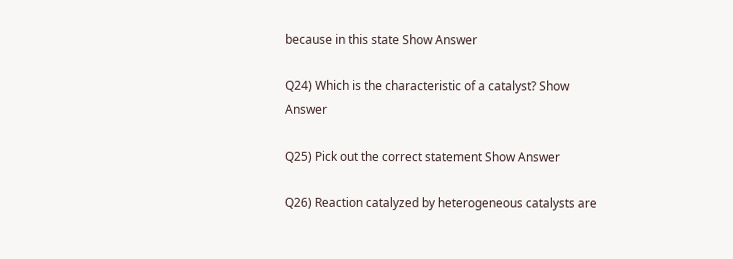because in this state Show Answer

Q24) Which is the characteristic of a catalyst? Show Answer

Q25) Pick out the correct statement Show Answer

Q26) Reaction catalyzed by heterogeneous catalysts are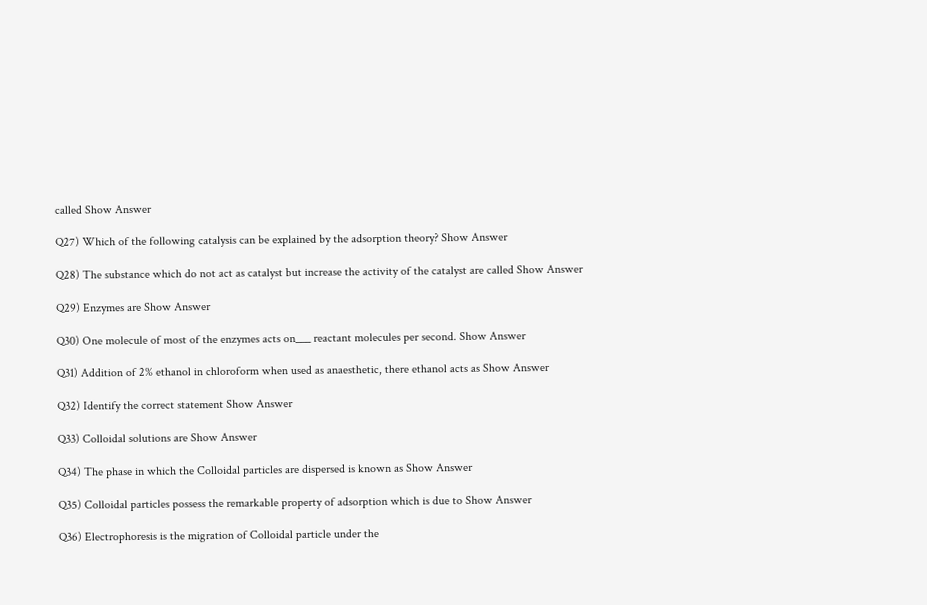called Show Answer

Q27) Which of the following catalysis can be explained by the adsorption theory? Show Answer

Q28) The substance which do not act as catalyst but increase the activity of the catalyst are called Show Answer

Q29) Enzymes are Show Answer

Q30) One molecule of most of the enzymes acts on___ reactant molecules per second. Show Answer

Q31) Addition of 2% ethanol in chloroform when used as anaesthetic, there ethanol acts as Show Answer

Q32) Identify the correct statement Show Answer

Q33) Colloidal solutions are Show Answer

Q34) The phase in which the Colloidal particles are dispersed is known as Show Answer

Q35) Colloidal particles possess the remarkable property of adsorption which is due to Show Answer

Q36) Electrophoresis is the migration of Colloidal particle under the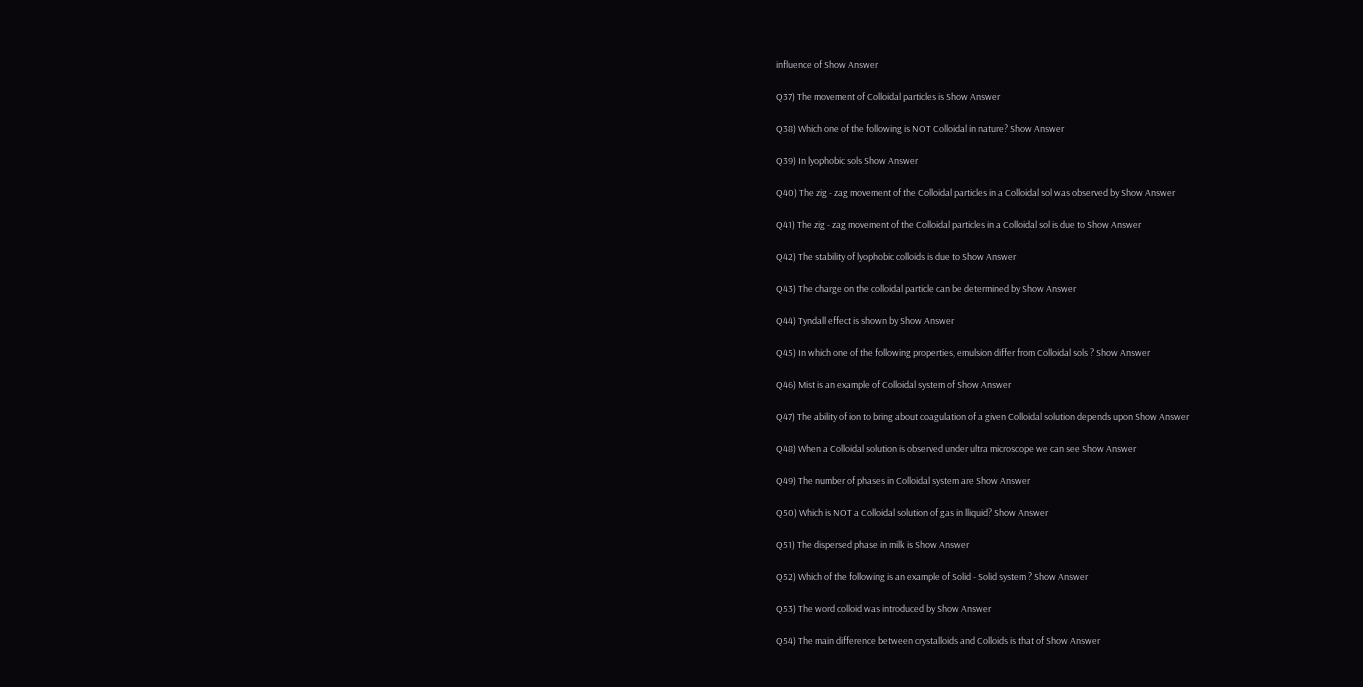influence of Show Answer

Q37) The movement of Colloidal particles is Show Answer

Q38) Which one of the following is NOT Colloidal in nature? Show Answer

Q39) In lyophobic sols Show Answer

Q40) The zig - zag movement of the Colloidal particles in a Colloidal sol was observed by Show Answer

Q41) The zig - zag movement of the Colloidal particles in a Colloidal sol is due to Show Answer

Q42) The stability of lyophobic colloids is due to Show Answer

Q43) The charge on the colloidal particle can be determined by Show Answer

Q44) Tyndall effect is shown by Show Answer

Q45) In which one of the following properties, emulsion differ from Colloidal sols ? Show Answer

Q46) Mist is an example of Colloidal system of Show Answer

Q47) The ability of ion to bring about coagulation of a given Colloidal solution depends upon Show Answer

Q48) When a Colloidal solution is observed under ultra microscope we can see Show Answer

Q49) The number of phases in Colloidal system are Show Answer

Q50) Which is NOT a Colloidal solution of gas in lliquid? Show Answer

Q51) The dispersed phase in milk is Show Answer

Q52) Which of the following is an example of Solid - Solid system ? Show Answer

Q53) The word colloid was introduced by Show Answer

Q54) The main difference between crystalloids and Colloids is that of Show Answer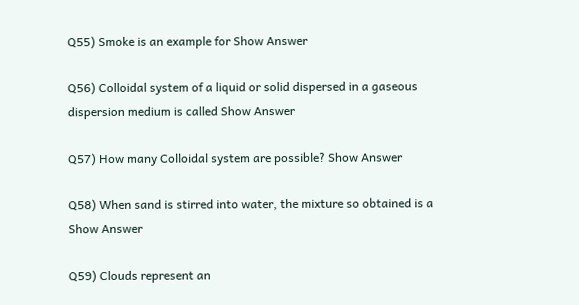Q55) Smoke is an example for Show Answer

Q56) Colloidal system of a liquid or solid dispersed in a gaseous dispersion medium is called Show Answer

Q57) How many Colloidal system are possible? Show Answer

Q58) When sand is stirred into water, the mixture so obtained is a Show Answer

Q59) Clouds represent an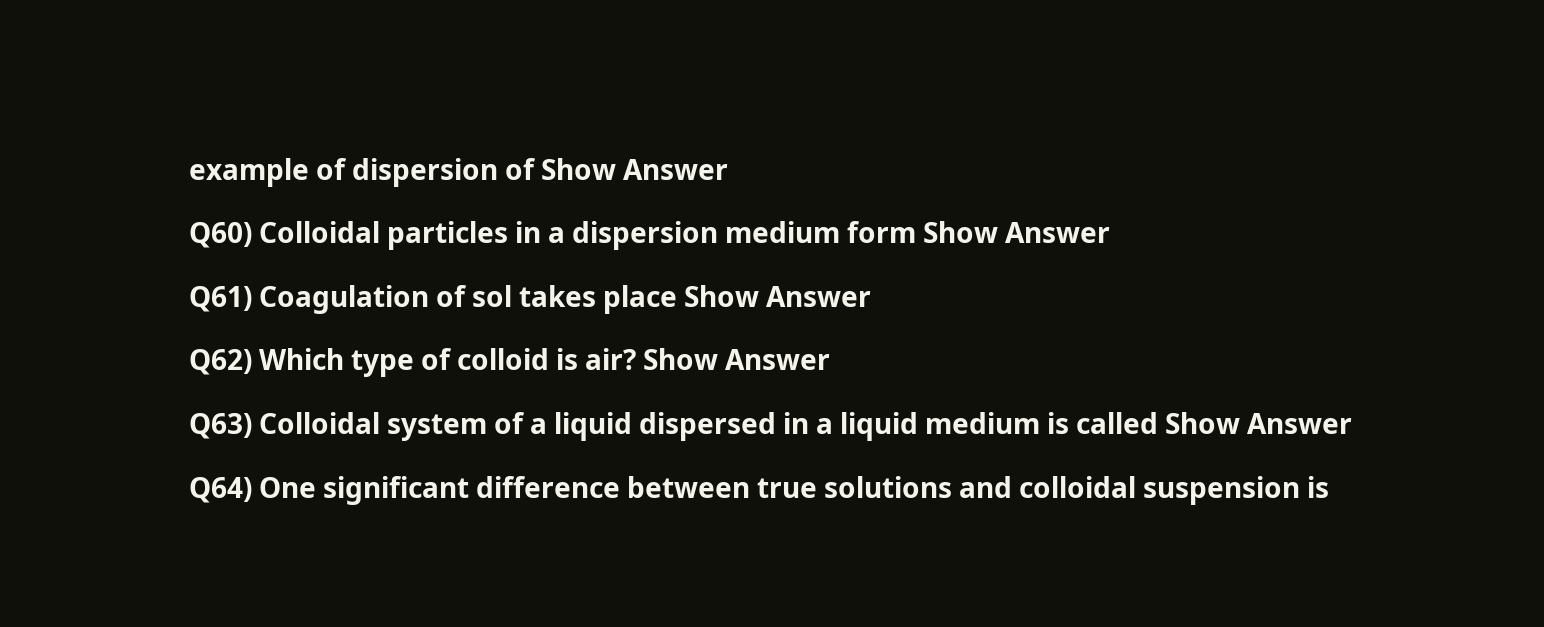example of dispersion of Show Answer

Q60) Colloidal particles in a dispersion medium form Show Answer

Q61) Coagulation of sol takes place Show Answer

Q62) Which type of colloid is air? Show Answer

Q63) Colloidal system of a liquid dispersed in a liquid medium is called Show Answer

Q64) One significant difference between true solutions and colloidal suspension is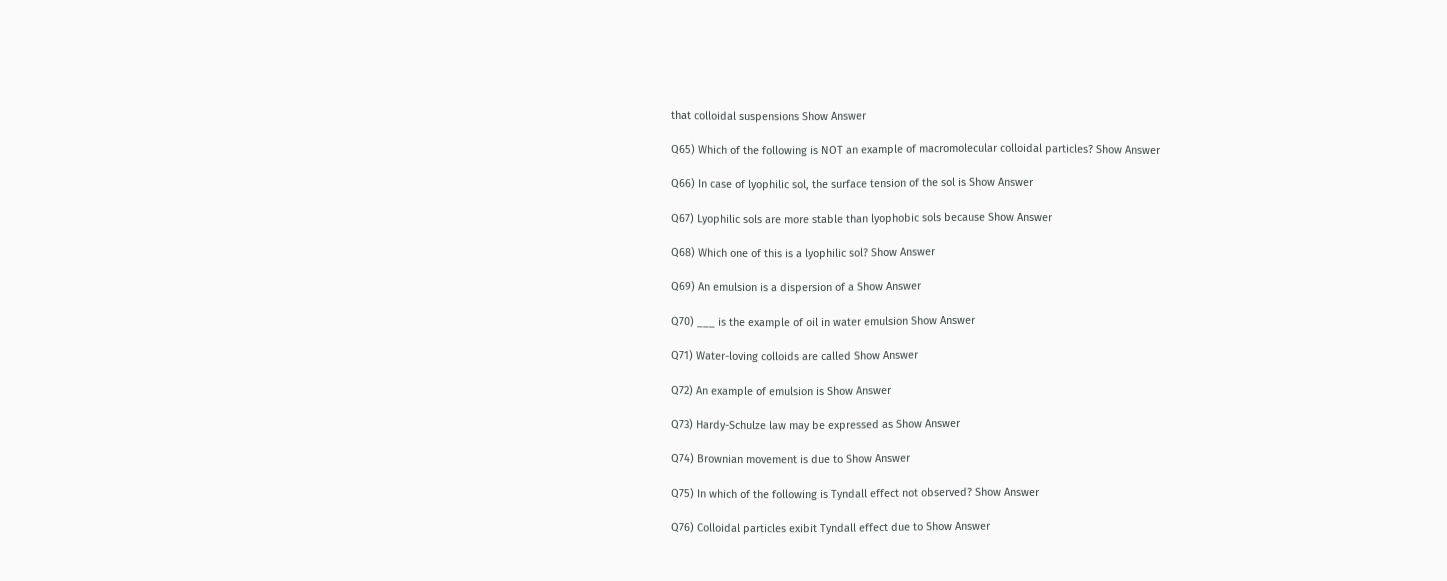that colloidal suspensions Show Answer

Q65) Which of the following is NOT an example of macromolecular colloidal particles? Show Answer

Q66) In case of lyophilic sol, the surface tension of the sol is Show Answer

Q67) Lyophilic sols are more stable than lyophobic sols because Show Answer

Q68) Which one of this is a lyophilic sol? Show Answer

Q69) An emulsion is a dispersion of a Show Answer

Q70) ___ is the example of oil in water emulsion Show Answer

Q71) Water-loving colloids are called Show Answer

Q72) An example of emulsion is Show Answer

Q73) Hardy-Schulze law may be expressed as Show Answer

Q74) Brownian movement is due to Show Answer

Q75) In which of the following is Tyndall effect not observed? Show Answer

Q76) Colloidal particles exibit Tyndall effect due to Show Answer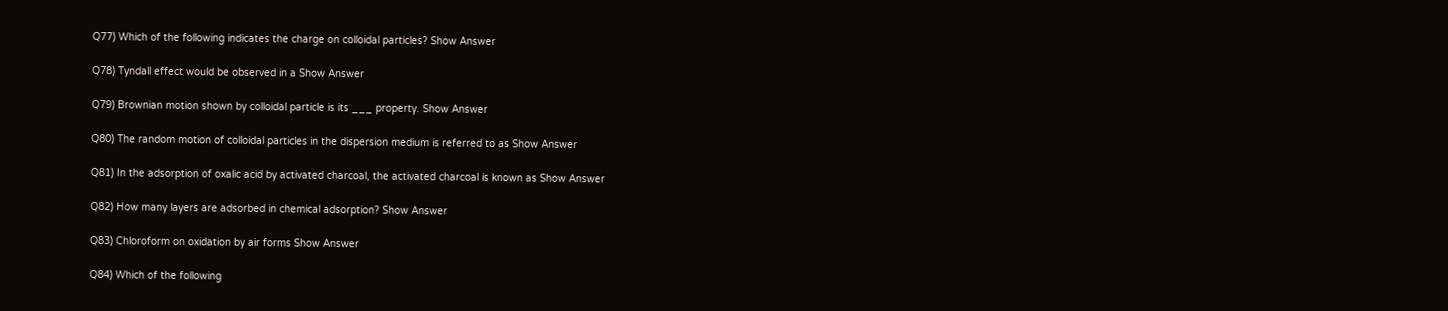Q77) Which of the following indicates the charge on colloidal particles? Show Answer

Q78) Tyndall effect would be observed in a Show Answer

Q79) Brownian motion shown by colloidal particle is its ___ property. Show Answer

Q80) The random motion of colloidal particles in the dispersion medium is referred to as Show Answer

Q81) In the adsorption of oxalic acid by activated charcoal, the activated charcoal is known as Show Answer

Q82) How many layers are adsorbed in chemical adsorption? Show Answer

Q83) Chloroform on oxidation by air forms Show Answer

Q84) Which of the following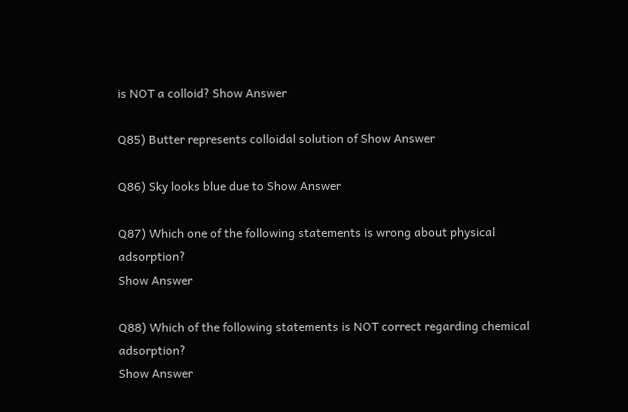is NOT a colloid? Show Answer

Q85) Butter represents colloidal solution of Show Answer

Q86) Sky looks blue due to Show Answer

Q87) Which one of the following statements is wrong about physical adsorption?
Show Answer

Q88) Which of the following statements is NOT correct regarding chemical adsorption?
Show Answer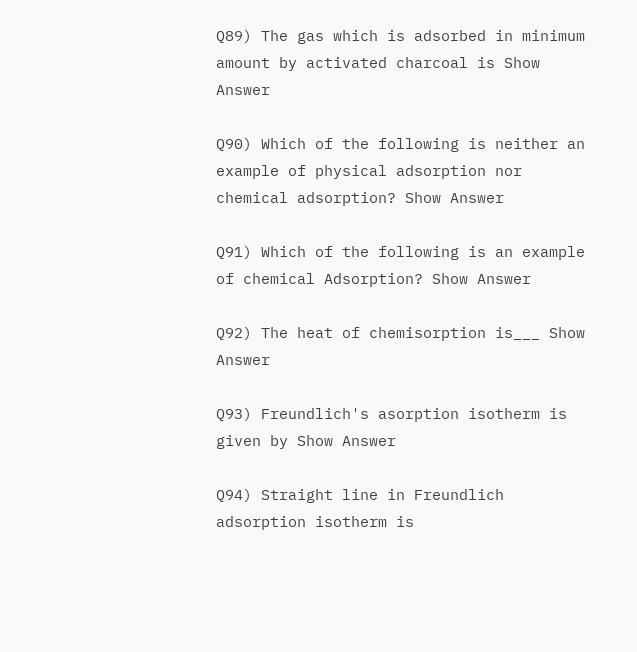Q89) The gas which is adsorbed in minimum amount by activated charcoal is Show Answer

Q90) Which of the following is neither an example of physical adsorption nor chemical adsorption? Show Answer

Q91) Which of the following is an example of chemical Adsorption? Show Answer

Q92) The heat of chemisorption is___ Show Answer

Q93) Freundlich's asorption isotherm is given by Show Answer

Q94) Straight line in Freundlich adsorption isotherm is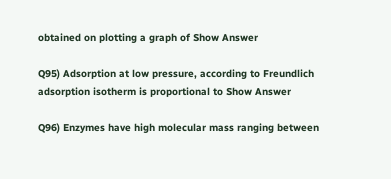obtained on plotting a graph of Show Answer

Q95) Adsorption at low pressure, according to Freundlich adsorption isotherm is proportional to Show Answer

Q96) Enzymes have high molecular mass ranging between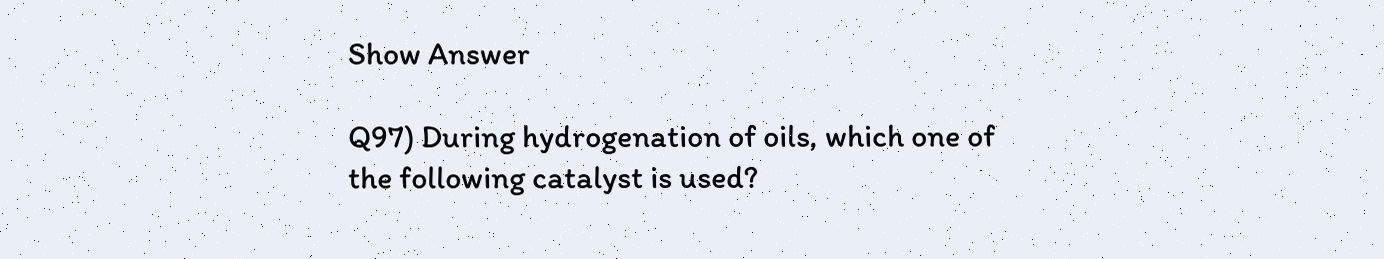Show Answer

Q97) During hydrogenation of oils, which one of the following catalyst is used?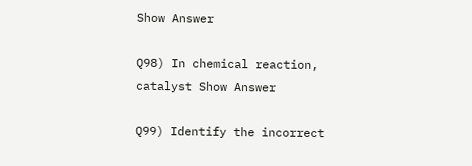Show Answer

Q98) In chemical reaction, catalyst Show Answer

Q99) Identify the incorrect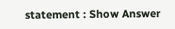statement : Show Answer